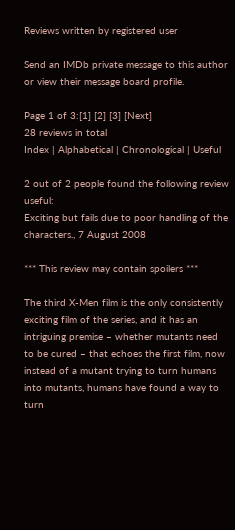Reviews written by registered user

Send an IMDb private message to this author or view their message board profile.

Page 1 of 3:[1] [2] [3] [Next]
28 reviews in total
Index | Alphabetical | Chronological | Useful

2 out of 2 people found the following review useful:
Exciting but fails due to poor handling of the characters., 7 August 2008

*** This review may contain spoilers ***

The third X-Men film is the only consistently exciting film of the series, and it has an intriguing premise – whether mutants need to be cured – that echoes the first film, now instead of a mutant trying to turn humans into mutants, humans have found a way to turn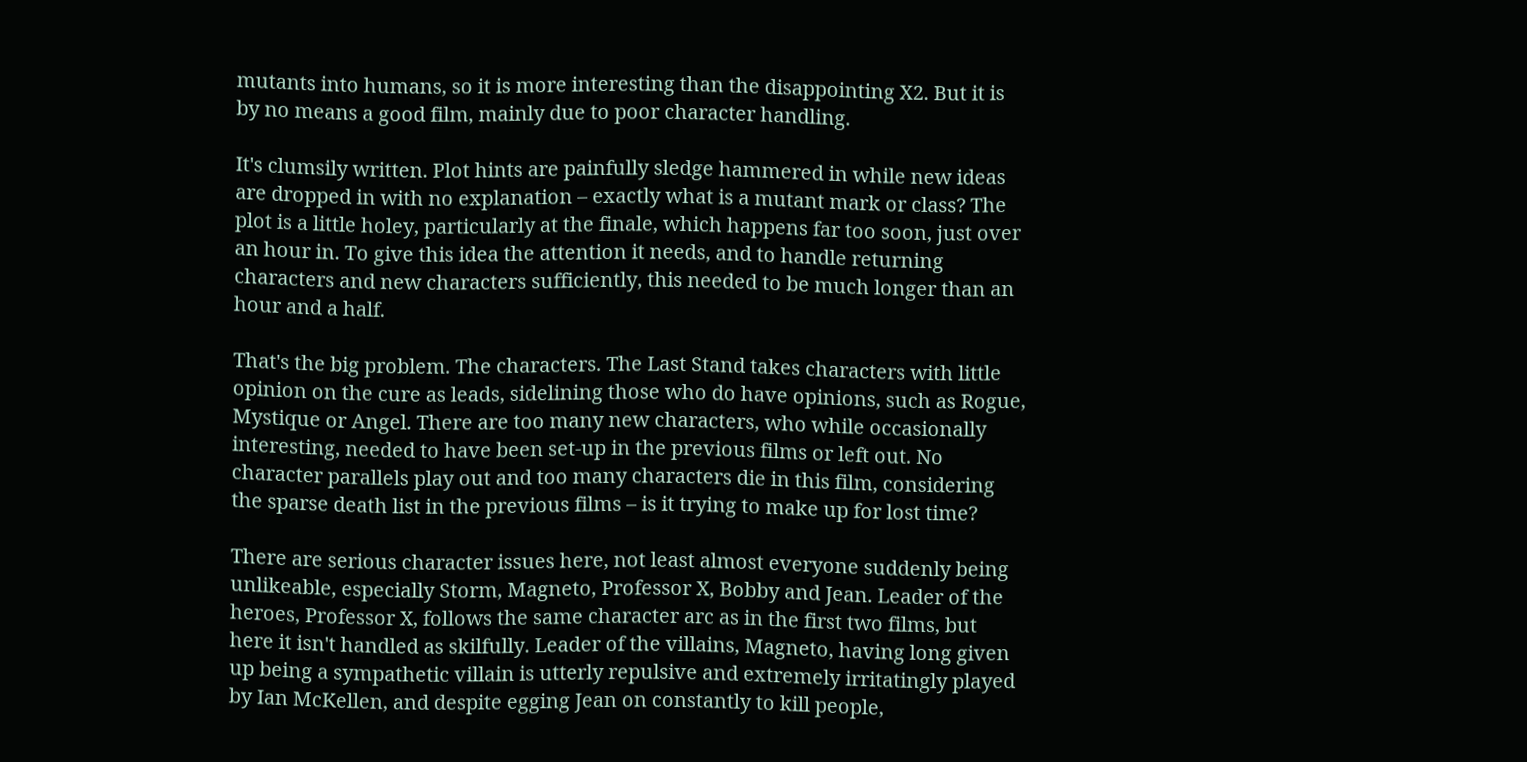mutants into humans, so it is more interesting than the disappointing X2. But it is by no means a good film, mainly due to poor character handling.

It's clumsily written. Plot hints are painfully sledge hammered in while new ideas are dropped in with no explanation – exactly what is a mutant mark or class? The plot is a little holey, particularly at the finale, which happens far too soon, just over an hour in. To give this idea the attention it needs, and to handle returning characters and new characters sufficiently, this needed to be much longer than an hour and a half.

That's the big problem. The characters. The Last Stand takes characters with little opinion on the cure as leads, sidelining those who do have opinions, such as Rogue, Mystique or Angel. There are too many new characters, who while occasionally interesting, needed to have been set-up in the previous films or left out. No character parallels play out and too many characters die in this film, considering the sparse death list in the previous films – is it trying to make up for lost time?

There are serious character issues here, not least almost everyone suddenly being unlikeable, especially Storm, Magneto, Professor X, Bobby and Jean. Leader of the heroes, Professor X, follows the same character arc as in the first two films, but here it isn't handled as skilfully. Leader of the villains, Magneto, having long given up being a sympathetic villain is utterly repulsive and extremely irritatingly played by Ian McKellen, and despite egging Jean on constantly to kill people,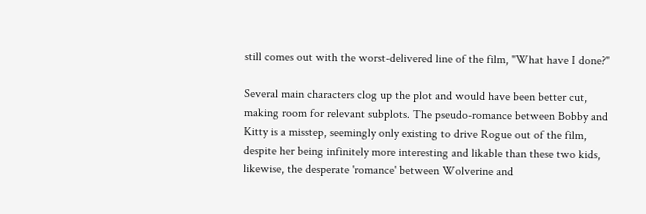still comes out with the worst-delivered line of the film, "What have I done?"

Several main characters clog up the plot and would have been better cut, making room for relevant subplots. The pseudo-romance between Bobby and Kitty is a misstep, seemingly only existing to drive Rogue out of the film, despite her being infinitely more interesting and likable than these two kids, likewise, the desperate 'romance' between Wolverine and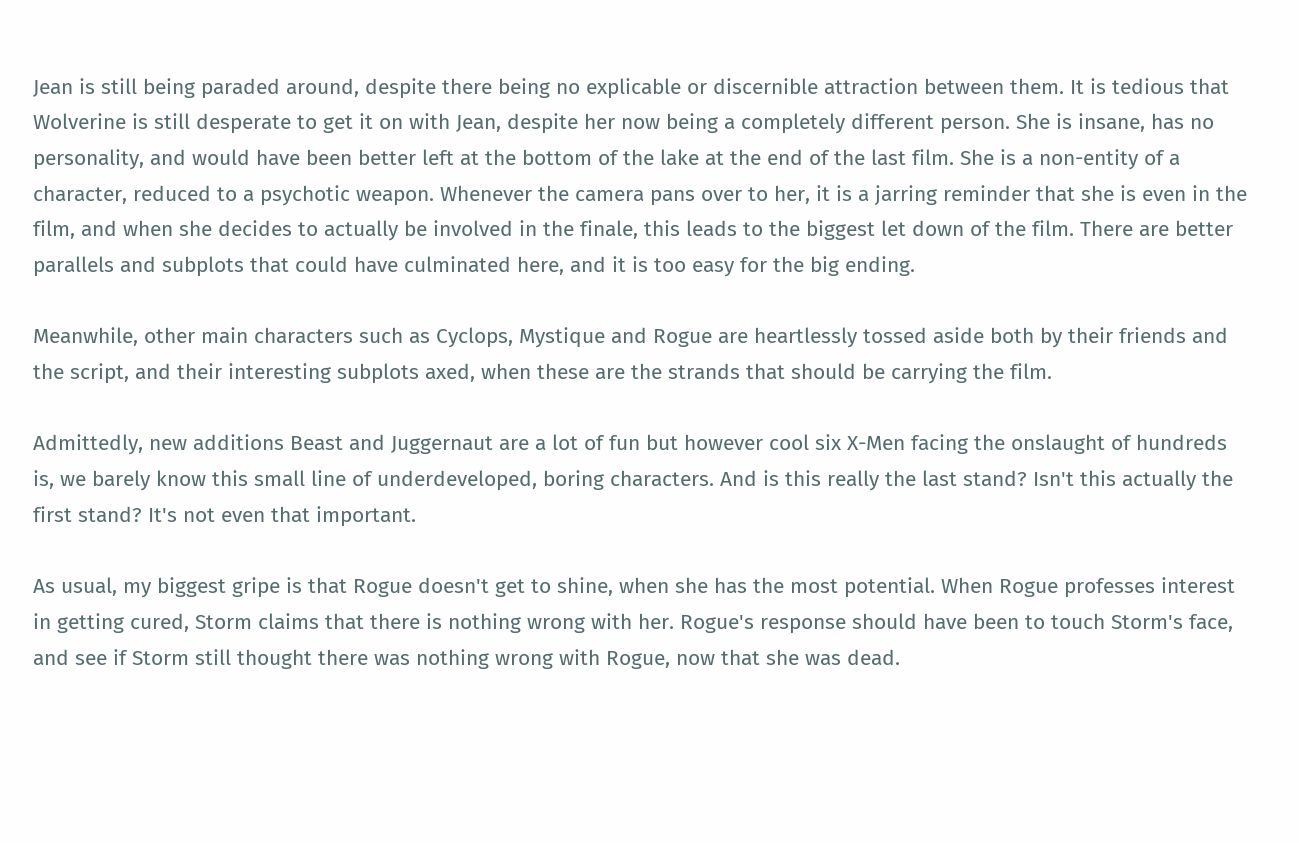Jean is still being paraded around, despite there being no explicable or discernible attraction between them. It is tedious that Wolverine is still desperate to get it on with Jean, despite her now being a completely different person. She is insane, has no personality, and would have been better left at the bottom of the lake at the end of the last film. She is a non-entity of a character, reduced to a psychotic weapon. Whenever the camera pans over to her, it is a jarring reminder that she is even in the film, and when she decides to actually be involved in the finale, this leads to the biggest let down of the film. There are better parallels and subplots that could have culminated here, and it is too easy for the big ending.

Meanwhile, other main characters such as Cyclops, Mystique and Rogue are heartlessly tossed aside both by their friends and the script, and their interesting subplots axed, when these are the strands that should be carrying the film.

Admittedly, new additions Beast and Juggernaut are a lot of fun but however cool six X-Men facing the onslaught of hundreds is, we barely know this small line of underdeveloped, boring characters. And is this really the last stand? Isn't this actually the first stand? It's not even that important.

As usual, my biggest gripe is that Rogue doesn't get to shine, when she has the most potential. When Rogue professes interest in getting cured, Storm claims that there is nothing wrong with her. Rogue's response should have been to touch Storm's face, and see if Storm still thought there was nothing wrong with Rogue, now that she was dead.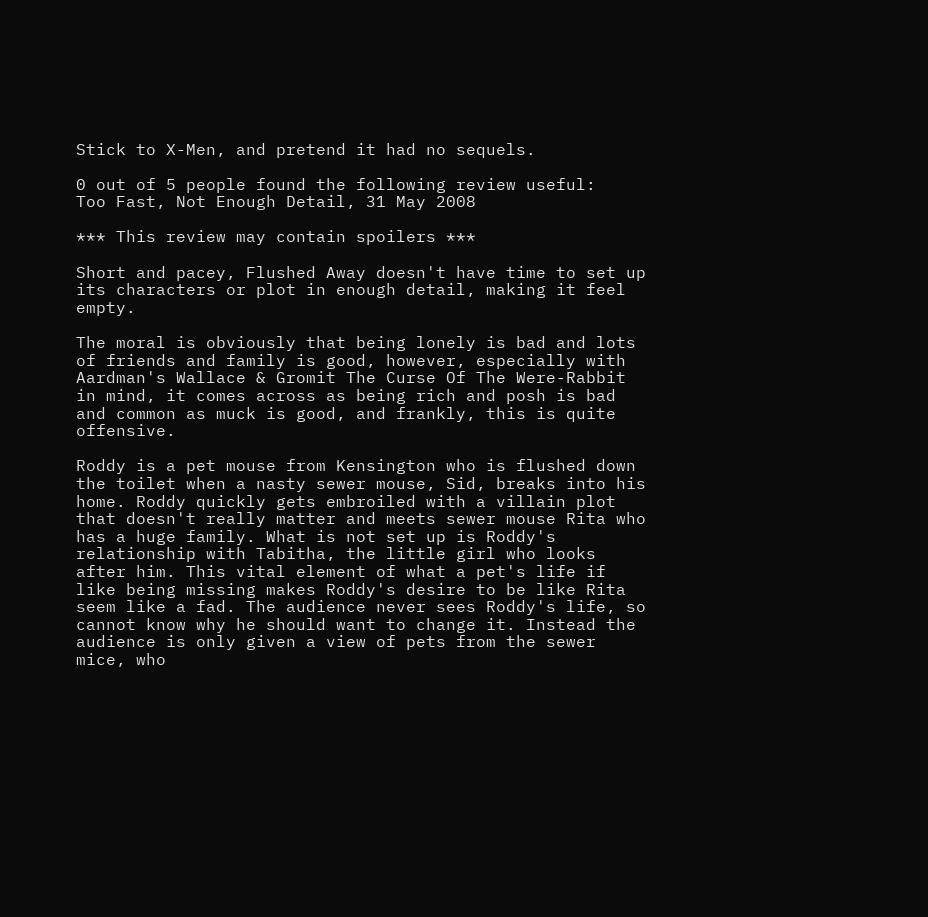Stick to X-Men, and pretend it had no sequels.

0 out of 5 people found the following review useful:
Too Fast, Not Enough Detail, 31 May 2008

*** This review may contain spoilers ***

Short and pacey, Flushed Away doesn't have time to set up its characters or plot in enough detail, making it feel empty.

The moral is obviously that being lonely is bad and lots of friends and family is good, however, especially with Aardman's Wallace & Gromit The Curse Of The Were-Rabbit in mind, it comes across as being rich and posh is bad and common as muck is good, and frankly, this is quite offensive.

Roddy is a pet mouse from Kensington who is flushed down the toilet when a nasty sewer mouse, Sid, breaks into his home. Roddy quickly gets embroiled with a villain plot that doesn't really matter and meets sewer mouse Rita who has a huge family. What is not set up is Roddy's relationship with Tabitha, the little girl who looks after him. This vital element of what a pet's life if like being missing makes Roddy's desire to be like Rita seem like a fad. The audience never sees Roddy's life, so cannot know why he should want to change it. Instead the audience is only given a view of pets from the sewer mice, who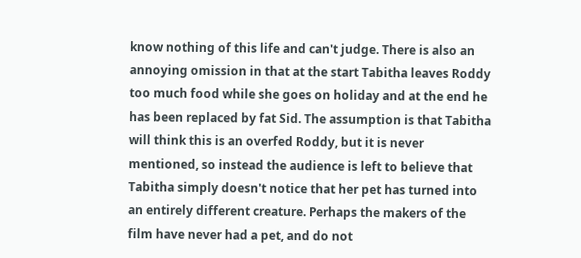know nothing of this life and can't judge. There is also an annoying omission in that at the start Tabitha leaves Roddy too much food while she goes on holiday and at the end he has been replaced by fat Sid. The assumption is that Tabitha will think this is an overfed Roddy, but it is never mentioned, so instead the audience is left to believe that Tabitha simply doesn't notice that her pet has turned into an entirely different creature. Perhaps the makers of the film have never had a pet, and do not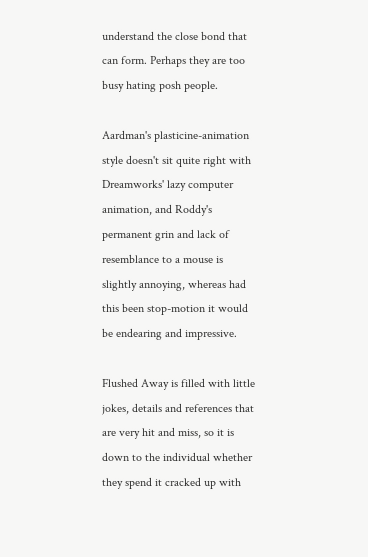understand the close bond that can form. Perhaps they are too busy hating posh people.

Aardman's plasticine-animation style doesn't sit quite right with Dreamworks' lazy computer animation, and Roddy's permanent grin and lack of resemblance to a mouse is slightly annoying, whereas had this been stop-motion it would be endearing and impressive.

Flushed Away is filled with little jokes, details and references that are very hit and miss, so it is down to the individual whether they spend it cracked up with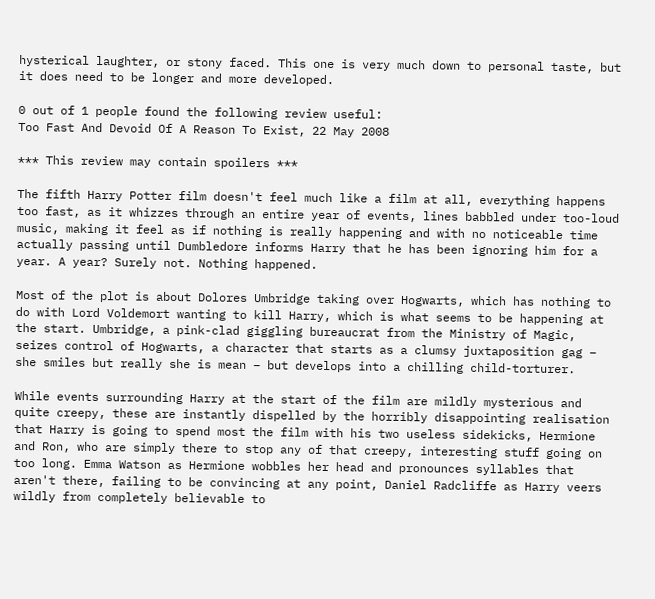hysterical laughter, or stony faced. This one is very much down to personal taste, but it does need to be longer and more developed.

0 out of 1 people found the following review useful:
Too Fast And Devoid Of A Reason To Exist, 22 May 2008

*** This review may contain spoilers ***

The fifth Harry Potter film doesn't feel much like a film at all, everything happens too fast, as it whizzes through an entire year of events, lines babbled under too-loud music, making it feel as if nothing is really happening and with no noticeable time actually passing until Dumbledore informs Harry that he has been ignoring him for a year. A year? Surely not. Nothing happened.

Most of the plot is about Dolores Umbridge taking over Hogwarts, which has nothing to do with Lord Voldemort wanting to kill Harry, which is what seems to be happening at the start. Umbridge, a pink-clad giggling bureaucrat from the Ministry of Magic, seizes control of Hogwarts, a character that starts as a clumsy juxtaposition gag – she smiles but really she is mean – but develops into a chilling child-torturer.

While events surrounding Harry at the start of the film are mildly mysterious and quite creepy, these are instantly dispelled by the horribly disappointing realisation that Harry is going to spend most the film with his two useless sidekicks, Hermione and Ron, who are simply there to stop any of that creepy, interesting stuff going on too long. Emma Watson as Hermione wobbles her head and pronounces syllables that aren't there, failing to be convincing at any point, Daniel Radcliffe as Harry veers wildly from completely believable to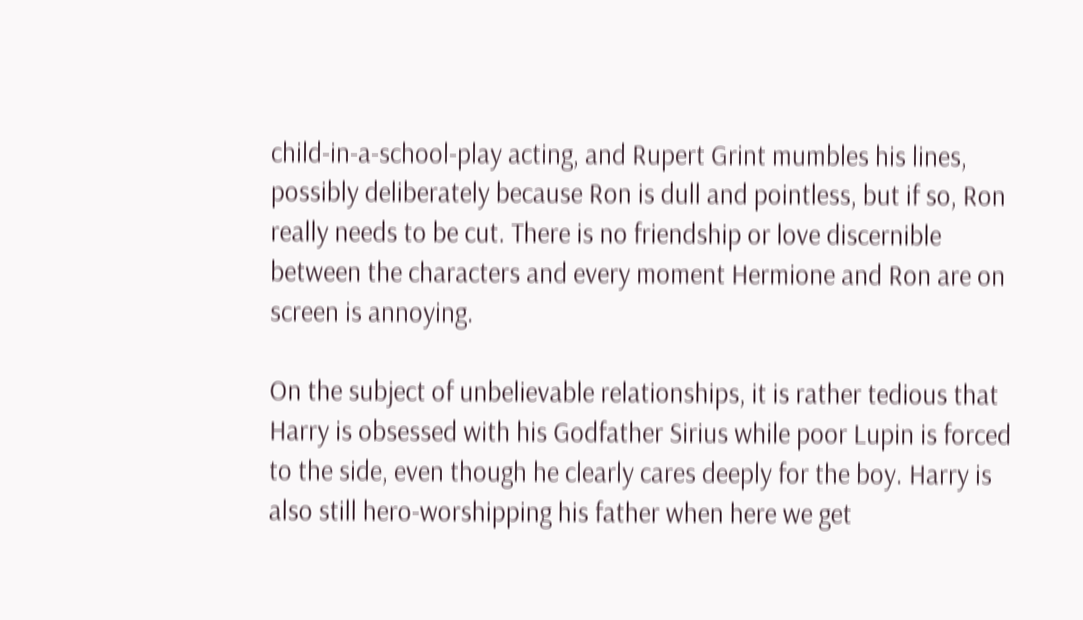child-in-a-school-play acting, and Rupert Grint mumbles his lines, possibly deliberately because Ron is dull and pointless, but if so, Ron really needs to be cut. There is no friendship or love discernible between the characters and every moment Hermione and Ron are on screen is annoying.

On the subject of unbelievable relationships, it is rather tedious that Harry is obsessed with his Godfather Sirius while poor Lupin is forced to the side, even though he clearly cares deeply for the boy. Harry is also still hero-worshipping his father when here we get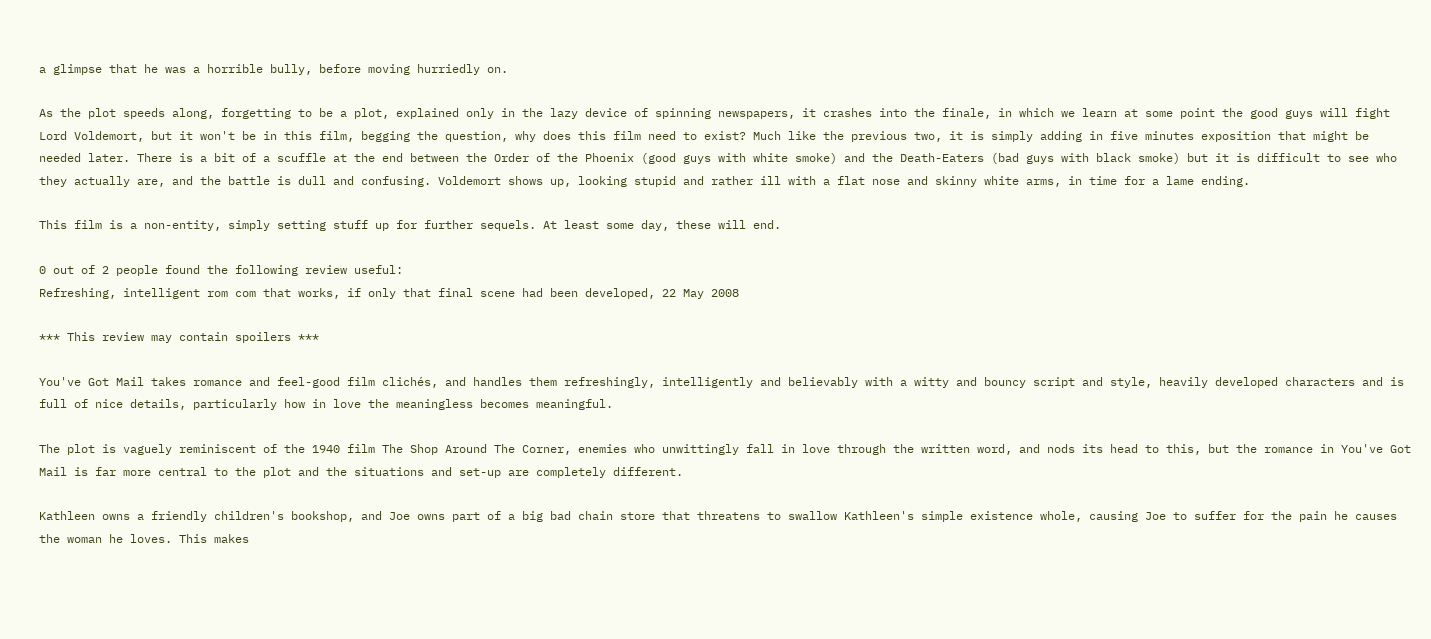a glimpse that he was a horrible bully, before moving hurriedly on.

As the plot speeds along, forgetting to be a plot, explained only in the lazy device of spinning newspapers, it crashes into the finale, in which we learn at some point the good guys will fight Lord Voldemort, but it won't be in this film, begging the question, why does this film need to exist? Much like the previous two, it is simply adding in five minutes exposition that might be needed later. There is a bit of a scuffle at the end between the Order of the Phoenix (good guys with white smoke) and the Death-Eaters (bad guys with black smoke) but it is difficult to see who they actually are, and the battle is dull and confusing. Voldemort shows up, looking stupid and rather ill with a flat nose and skinny white arms, in time for a lame ending.

This film is a non-entity, simply setting stuff up for further sequels. At least some day, these will end.

0 out of 2 people found the following review useful:
Refreshing, intelligent rom com that works, if only that final scene had been developed, 22 May 2008

*** This review may contain spoilers ***

You've Got Mail takes romance and feel-good film clichés, and handles them refreshingly, intelligently and believably with a witty and bouncy script and style, heavily developed characters and is full of nice details, particularly how in love the meaningless becomes meaningful.

The plot is vaguely reminiscent of the 1940 film The Shop Around The Corner, enemies who unwittingly fall in love through the written word, and nods its head to this, but the romance in You've Got Mail is far more central to the plot and the situations and set-up are completely different.

Kathleen owns a friendly children's bookshop, and Joe owns part of a big bad chain store that threatens to swallow Kathleen's simple existence whole, causing Joe to suffer for the pain he causes the woman he loves. This makes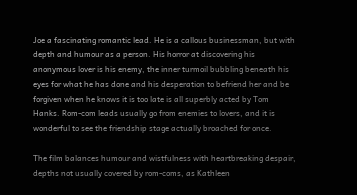Joe a fascinating romantic lead. He is a callous businessman, but with depth and humour as a person. His horror at discovering his anonymous lover is his enemy, the inner turmoil bubbling beneath his eyes for what he has done and his desperation to befriend her and be forgiven when he knows it is too late is all superbly acted by Tom Hanks. Rom-com leads usually go from enemies to lovers, and it is wonderful to see the friendship stage actually broached for once.

The film balances humour and wistfulness with heartbreaking despair, depths not usually covered by rom-coms, as Kathleen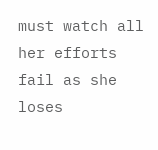must watch all her efforts fail as she loses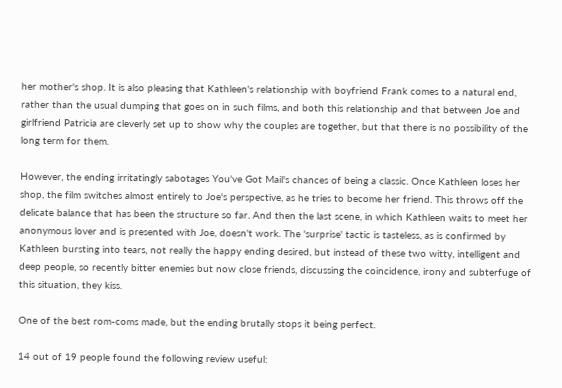her mother's shop. It is also pleasing that Kathleen's relationship with boyfriend Frank comes to a natural end, rather than the usual dumping that goes on in such films, and both this relationship and that between Joe and girlfriend Patricia are cleverly set up to show why the couples are together, but that there is no possibility of the long term for them.

However, the ending irritatingly sabotages You've Got Mail's chances of being a classic. Once Kathleen loses her shop, the film switches almost entirely to Joe's perspective, as he tries to become her friend. This throws off the delicate balance that has been the structure so far. And then the last scene, in which Kathleen waits to meet her anonymous lover and is presented with Joe, doesn't work. The 'surprise' tactic is tasteless, as is confirmed by Kathleen bursting into tears, not really the happy ending desired, but instead of these two witty, intelligent and deep people, so recently bitter enemies but now close friends, discussing the coincidence, irony and subterfuge of this situation, they kiss.

One of the best rom-coms made, but the ending brutally stops it being perfect.

14 out of 19 people found the following review useful: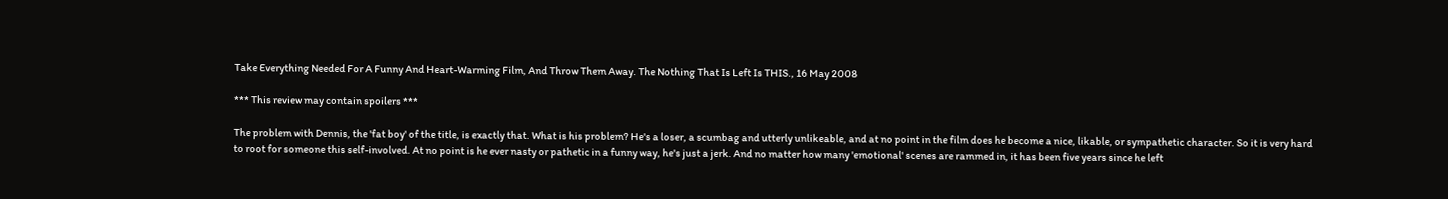Take Everything Needed For A Funny And Heart-Warming Film, And Throw Them Away. The Nothing That Is Left Is THIS., 16 May 2008

*** This review may contain spoilers ***

The problem with Dennis, the 'fat boy' of the title, is exactly that. What is his problem? He's a loser, a scumbag and utterly unlikeable, and at no point in the film does he become a nice, likable, or sympathetic character. So it is very hard to root for someone this self-involved. At no point is he ever nasty or pathetic in a funny way, he's just a jerk. And no matter how many 'emotional' scenes are rammed in, it has been five years since he left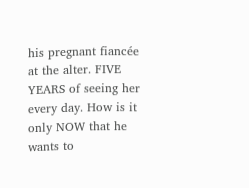his pregnant fiancée at the alter. FIVE YEARS of seeing her every day. How is it only NOW that he wants to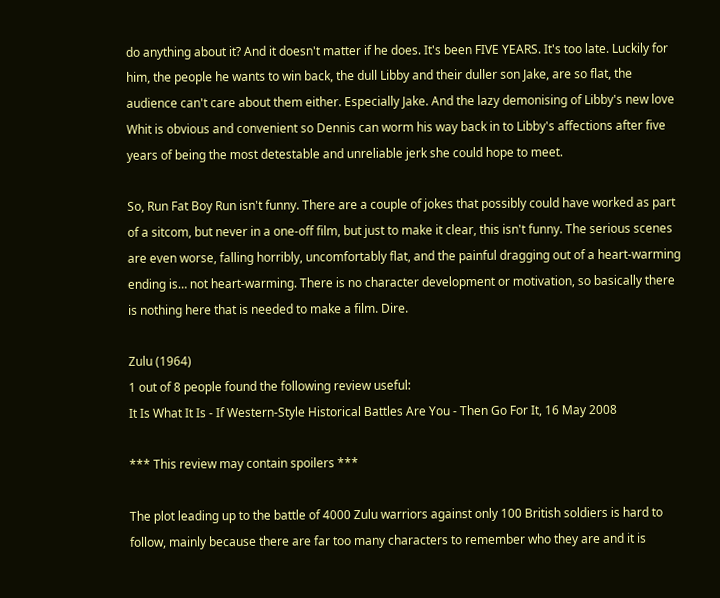do anything about it? And it doesn't matter if he does. It's been FIVE YEARS. It's too late. Luckily for him, the people he wants to win back, the dull Libby and their duller son Jake, are so flat, the audience can't care about them either. Especially Jake. And the lazy demonising of Libby's new love Whit is obvious and convenient so Dennis can worm his way back in to Libby's affections after five years of being the most detestable and unreliable jerk she could hope to meet.

So, Run Fat Boy Run isn't funny. There are a couple of jokes that possibly could have worked as part of a sitcom, but never in a one-off film, but just to make it clear, this isn't funny. The serious scenes are even worse, falling horribly, uncomfortably flat, and the painful dragging out of a heart-warming ending is… not heart-warming. There is no character development or motivation, so basically there is nothing here that is needed to make a film. Dire.

Zulu (1964)
1 out of 8 people found the following review useful:
It Is What It Is - If Western-Style Historical Battles Are You - Then Go For It, 16 May 2008

*** This review may contain spoilers ***

The plot leading up to the battle of 4000 Zulu warriors against only 100 British soldiers is hard to follow, mainly because there are far too many characters to remember who they are and it is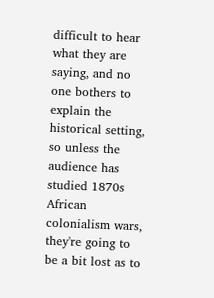difficult to hear what they are saying, and no one bothers to explain the historical setting, so unless the audience has studied 1870s African colonialism wars, they're going to be a bit lost as to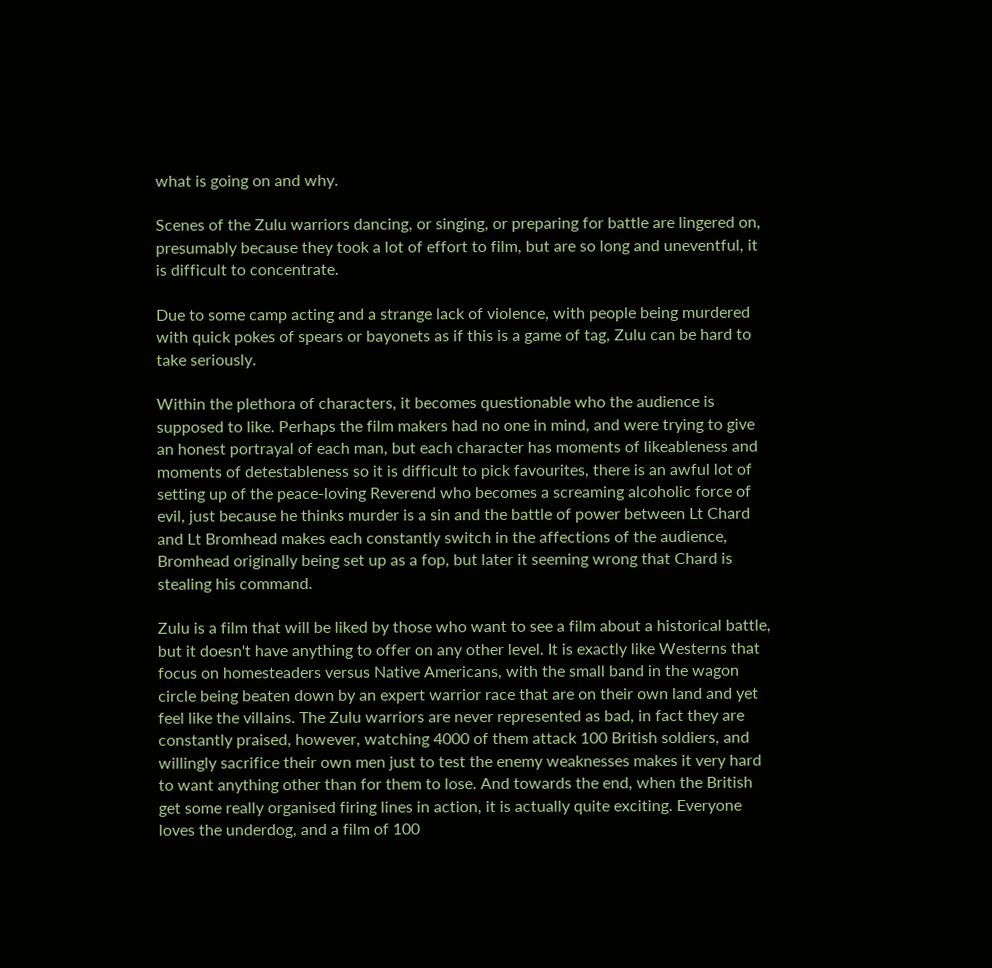what is going on and why.

Scenes of the Zulu warriors dancing, or singing, or preparing for battle are lingered on, presumably because they took a lot of effort to film, but are so long and uneventful, it is difficult to concentrate.

Due to some camp acting and a strange lack of violence, with people being murdered with quick pokes of spears or bayonets as if this is a game of tag, Zulu can be hard to take seriously.

Within the plethora of characters, it becomes questionable who the audience is supposed to like. Perhaps the film makers had no one in mind, and were trying to give an honest portrayal of each man, but each character has moments of likeableness and moments of detestableness so it is difficult to pick favourites, there is an awful lot of setting up of the peace-loving Reverend who becomes a screaming alcoholic force of evil, just because he thinks murder is a sin and the battle of power between Lt Chard and Lt Bromhead makes each constantly switch in the affections of the audience, Bromhead originally being set up as a fop, but later it seeming wrong that Chard is stealing his command.

Zulu is a film that will be liked by those who want to see a film about a historical battle, but it doesn't have anything to offer on any other level. It is exactly like Westerns that focus on homesteaders versus Native Americans, with the small band in the wagon circle being beaten down by an expert warrior race that are on their own land and yet feel like the villains. The Zulu warriors are never represented as bad, in fact they are constantly praised, however, watching 4000 of them attack 100 British soldiers, and willingly sacrifice their own men just to test the enemy weaknesses makes it very hard to want anything other than for them to lose. And towards the end, when the British get some really organised firing lines in action, it is actually quite exciting. Everyone loves the underdog, and a film of 100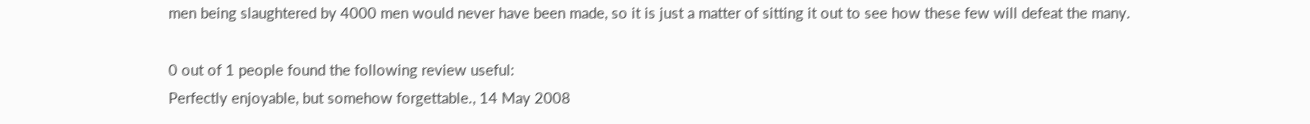men being slaughtered by 4000 men would never have been made, so it is just a matter of sitting it out to see how these few will defeat the many.

0 out of 1 people found the following review useful:
Perfectly enjoyable, but somehow forgettable., 14 May 2008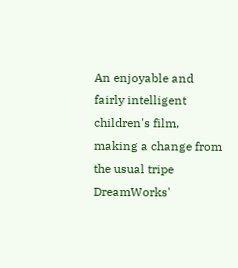An enjoyable and fairly intelligent children's film, making a change from the usual tripe DreamWorks'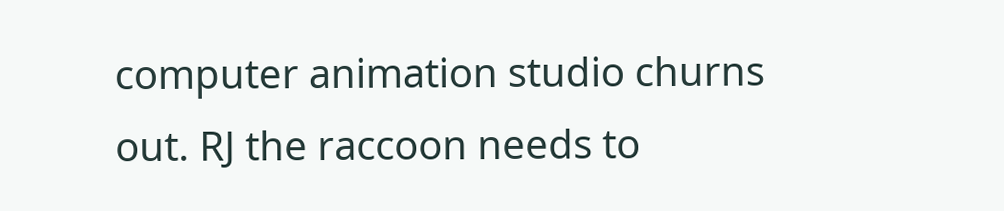computer animation studio churns out. RJ the raccoon needs to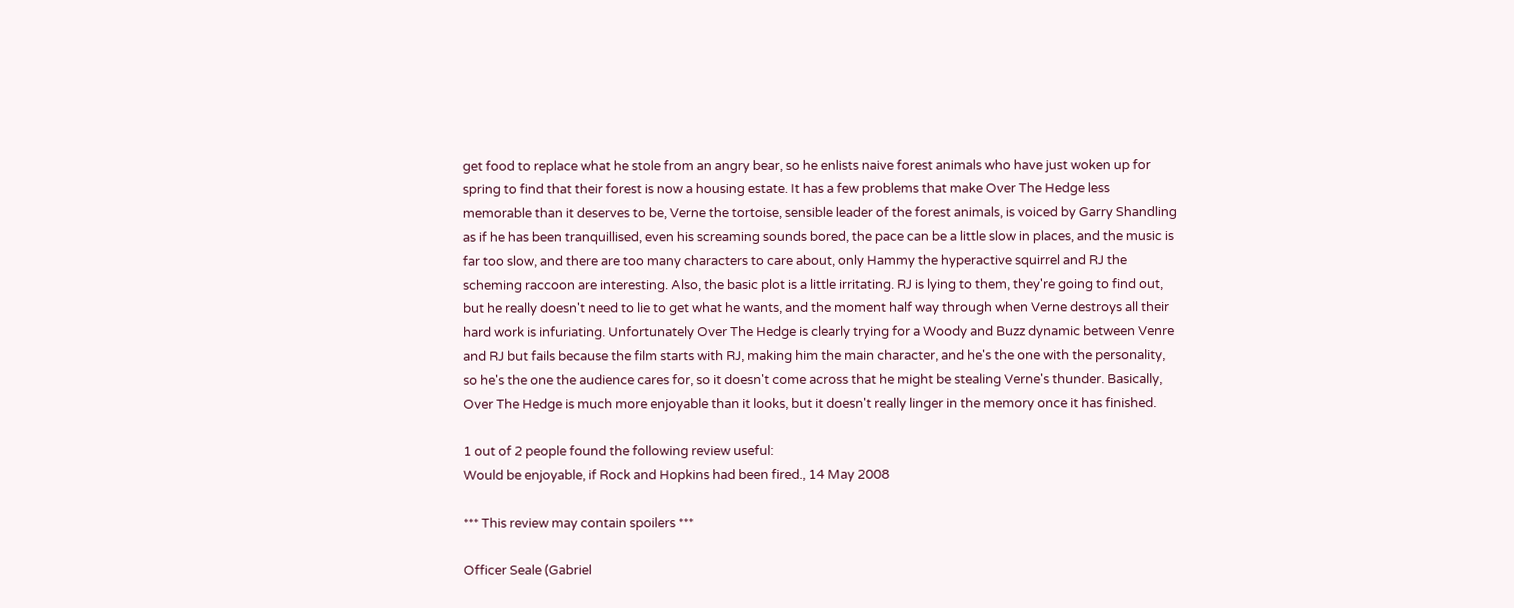get food to replace what he stole from an angry bear, so he enlists naive forest animals who have just woken up for spring to find that their forest is now a housing estate. It has a few problems that make Over The Hedge less memorable than it deserves to be, Verne the tortoise, sensible leader of the forest animals, is voiced by Garry Shandling as if he has been tranquillised, even his screaming sounds bored, the pace can be a little slow in places, and the music is far too slow, and there are too many characters to care about, only Hammy the hyperactive squirrel and RJ the scheming raccoon are interesting. Also, the basic plot is a little irritating. RJ is lying to them, they're going to find out, but he really doesn't need to lie to get what he wants, and the moment half way through when Verne destroys all their hard work is infuriating. Unfortunately Over The Hedge is clearly trying for a Woody and Buzz dynamic between Venre and RJ but fails because the film starts with RJ, making him the main character, and he's the one with the personality, so he's the one the audience cares for, so it doesn't come across that he might be stealing Verne's thunder. Basically, Over The Hedge is much more enjoyable than it looks, but it doesn't really linger in the memory once it has finished.

1 out of 2 people found the following review useful:
Would be enjoyable, if Rock and Hopkins had been fired., 14 May 2008

*** This review may contain spoilers ***

Officer Seale (Gabriel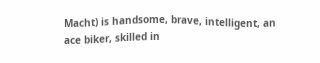Macht) is handsome, brave, intelligent, an ace biker, skilled in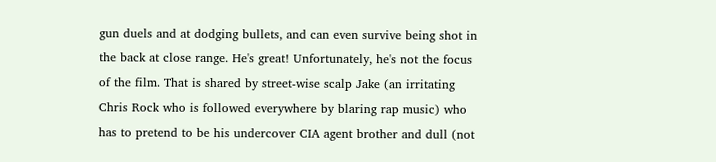gun duels and at dodging bullets, and can even survive being shot in the back at close range. He's great! Unfortunately, he's not the focus of the film. That is shared by street-wise scalp Jake (an irritating Chris Rock who is followed everywhere by blaring rap music) who has to pretend to be his undercover CIA agent brother and dull (not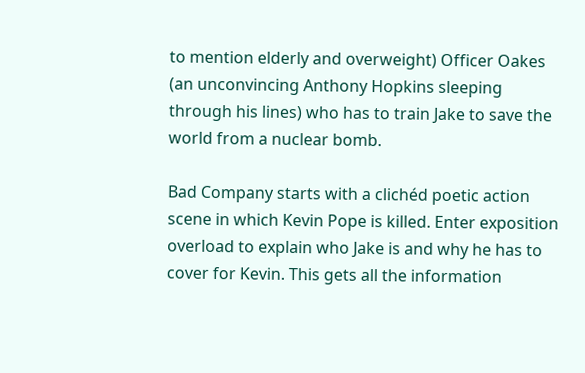to mention elderly and overweight) Officer Oakes (an unconvincing Anthony Hopkins sleeping through his lines) who has to train Jake to save the world from a nuclear bomb.

Bad Company starts with a clichéd poetic action scene in which Kevin Pope is killed. Enter exposition overload to explain who Jake is and why he has to cover for Kevin. This gets all the information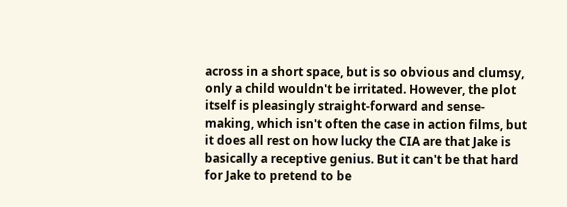across in a short space, but is so obvious and clumsy, only a child wouldn't be irritated. However, the plot itself is pleasingly straight-forward and sense-making, which isn't often the case in action films, but it does all rest on how lucky the CIA are that Jake is basically a receptive genius. But it can't be that hard for Jake to pretend to be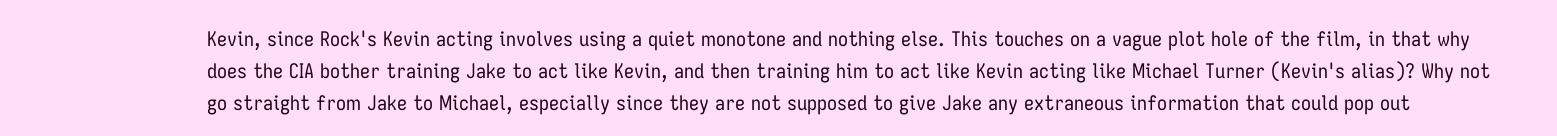Kevin, since Rock's Kevin acting involves using a quiet monotone and nothing else. This touches on a vague plot hole of the film, in that why does the CIA bother training Jake to act like Kevin, and then training him to act like Kevin acting like Michael Turner (Kevin's alias)? Why not go straight from Jake to Michael, especially since they are not supposed to give Jake any extraneous information that could pop out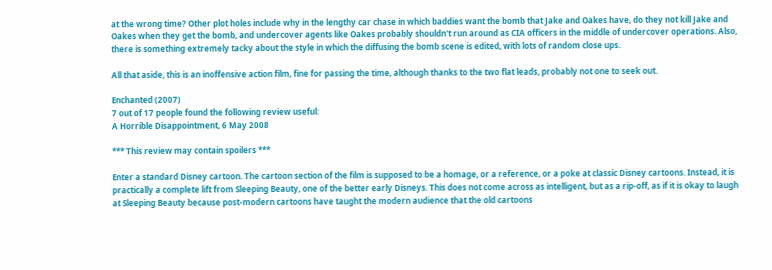at the wrong time? Other plot holes include why in the lengthy car chase in which baddies want the bomb that Jake and Oakes have, do they not kill Jake and Oakes when they get the bomb, and undercover agents like Oakes probably shouldn't run around as CIA officers in the middle of undercover operations. Also, there is something extremely tacky about the style in which the diffusing the bomb scene is edited, with lots of random close ups.

All that aside, this is an inoffensive action film, fine for passing the time, although thanks to the two flat leads, probably not one to seek out.

Enchanted (2007)
7 out of 17 people found the following review useful:
A Horrible Disappointment, 6 May 2008

*** This review may contain spoilers ***

Enter a standard Disney cartoon. The cartoon section of the film is supposed to be a homage, or a reference, or a poke at classic Disney cartoons. Instead, it is practically a complete lift from Sleeping Beauty, one of the better early Disneys. This does not come across as intelligent, but as a rip-off, as if it is okay to laugh at Sleeping Beauty because post-modern cartoons have taught the modern audience that the old cartoons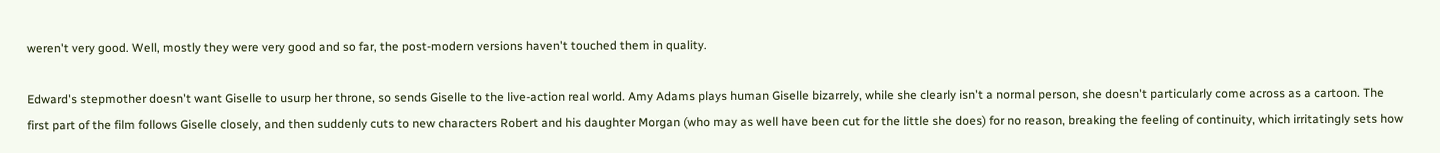weren't very good. Well, mostly they were very good and so far, the post-modern versions haven't touched them in quality.

Edward's stepmother doesn't want Giselle to usurp her throne, so sends Giselle to the live-action real world. Amy Adams plays human Giselle bizarrely, while she clearly isn't a normal person, she doesn't particularly come across as a cartoon. The first part of the film follows Giselle closely, and then suddenly cuts to new characters Robert and his daughter Morgan (who may as well have been cut for the little she does) for no reason, breaking the feeling of continuity, which irritatingly sets how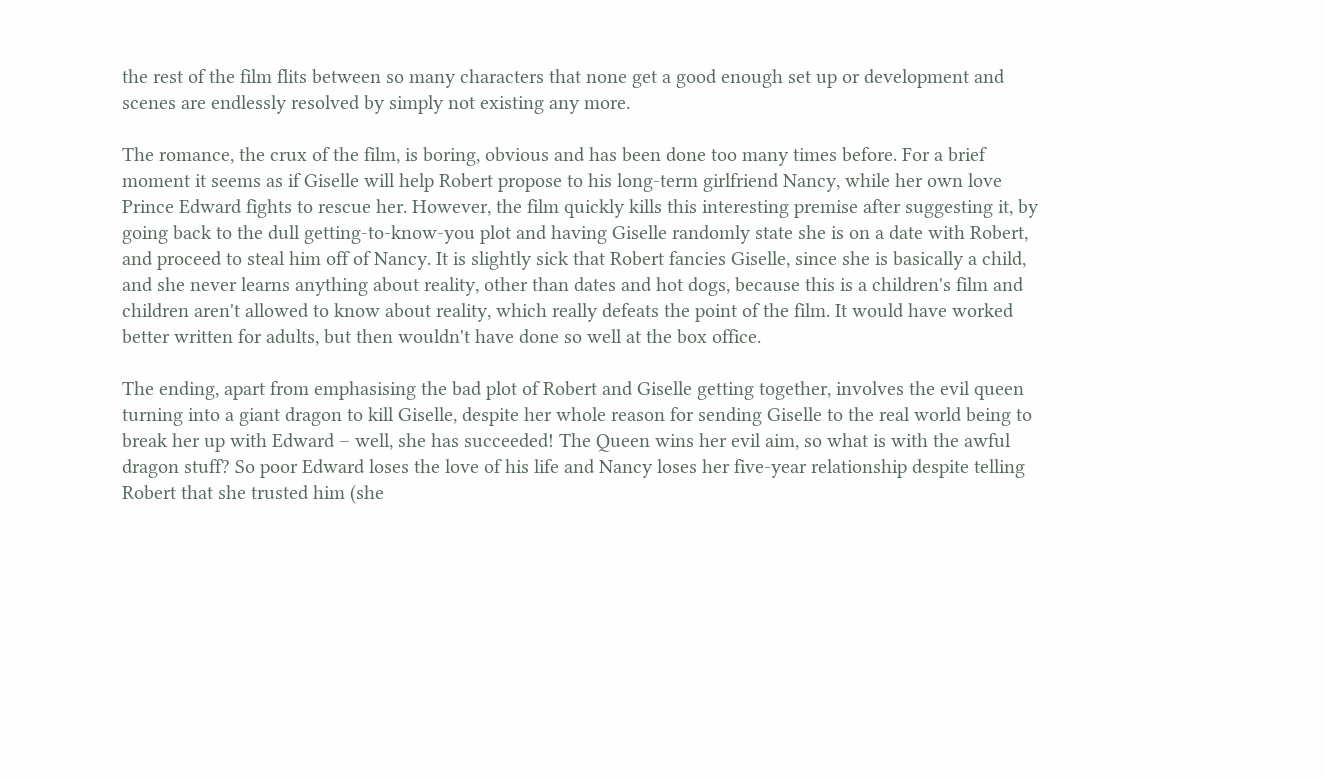the rest of the film flits between so many characters that none get a good enough set up or development and scenes are endlessly resolved by simply not existing any more.

The romance, the crux of the film, is boring, obvious and has been done too many times before. For a brief moment it seems as if Giselle will help Robert propose to his long-term girlfriend Nancy, while her own love Prince Edward fights to rescue her. However, the film quickly kills this interesting premise after suggesting it, by going back to the dull getting-to-know-you plot and having Giselle randomly state she is on a date with Robert, and proceed to steal him off of Nancy. It is slightly sick that Robert fancies Giselle, since she is basically a child, and she never learns anything about reality, other than dates and hot dogs, because this is a children's film and children aren't allowed to know about reality, which really defeats the point of the film. It would have worked better written for adults, but then wouldn't have done so well at the box office.

The ending, apart from emphasising the bad plot of Robert and Giselle getting together, involves the evil queen turning into a giant dragon to kill Giselle, despite her whole reason for sending Giselle to the real world being to break her up with Edward – well, she has succeeded! The Queen wins her evil aim, so what is with the awful dragon stuff? So poor Edward loses the love of his life and Nancy loses her five-year relationship despite telling Robert that she trusted him (she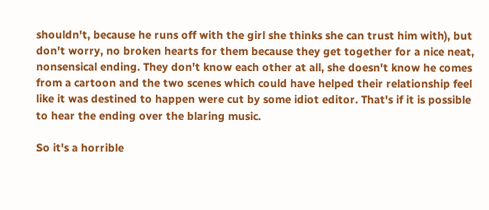shouldn't, because he runs off with the girl she thinks she can trust him with), but don't worry, no broken hearts for them because they get together for a nice neat, nonsensical ending. They don't know each other at all, she doesn't know he comes from a cartoon and the two scenes which could have helped their relationship feel like it was destined to happen were cut by some idiot editor. That's if it is possible to hear the ending over the blaring music.

So it's a horrible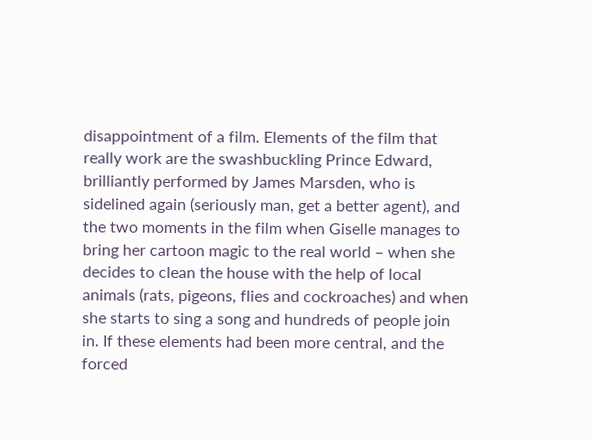disappointment of a film. Elements of the film that really work are the swashbuckling Prince Edward, brilliantly performed by James Marsden, who is sidelined again (seriously man, get a better agent), and the two moments in the film when Giselle manages to bring her cartoon magic to the real world – when she decides to clean the house with the help of local animals (rats, pigeons, flies and cockroaches) and when she starts to sing a song and hundreds of people join in. If these elements had been more central, and the forced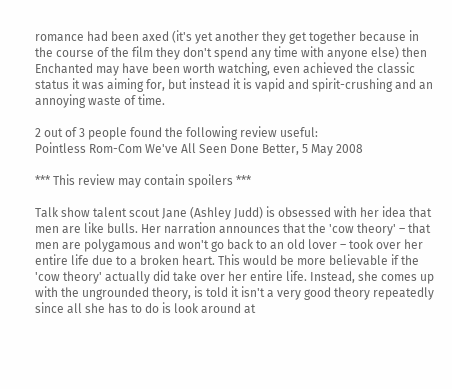romance had been axed (it's yet another they get together because in the course of the film they don't spend any time with anyone else) then Enchanted may have been worth watching, even achieved the classic status it was aiming for, but instead it is vapid and spirit-crushing and an annoying waste of time.

2 out of 3 people found the following review useful:
Pointless Rom-Com We've All Seen Done Better, 5 May 2008

*** This review may contain spoilers ***

Talk show talent scout Jane (Ashley Judd) is obsessed with her idea that men are like bulls. Her narration announces that the 'cow theory' – that men are polygamous and won't go back to an old lover – took over her entire life due to a broken heart. This would be more believable if the 'cow theory' actually did take over her entire life. Instead, she comes up with the ungrounded theory, is told it isn't a very good theory repeatedly since all she has to do is look around at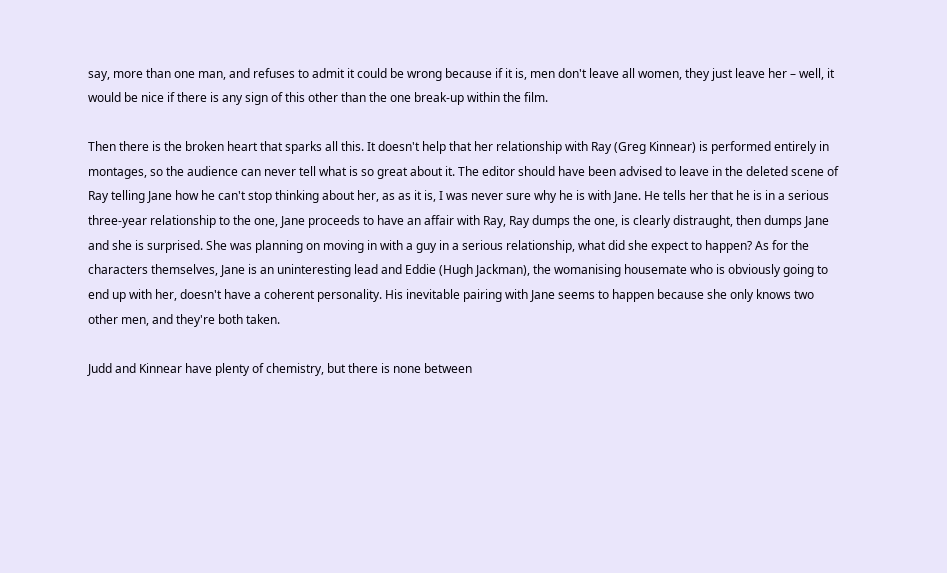say, more than one man, and refuses to admit it could be wrong because if it is, men don't leave all women, they just leave her – well, it would be nice if there is any sign of this other than the one break-up within the film.

Then there is the broken heart that sparks all this. It doesn't help that her relationship with Ray (Greg Kinnear) is performed entirely in montages, so the audience can never tell what is so great about it. The editor should have been advised to leave in the deleted scene of Ray telling Jane how he can't stop thinking about her, as as it is, I was never sure why he is with Jane. He tells her that he is in a serious three-year relationship to the one, Jane proceeds to have an affair with Ray, Ray dumps the one, is clearly distraught, then dumps Jane and she is surprised. She was planning on moving in with a guy in a serious relationship, what did she expect to happen? As for the characters themselves, Jane is an uninteresting lead and Eddie (Hugh Jackman), the womanising housemate who is obviously going to end up with her, doesn't have a coherent personality. His inevitable pairing with Jane seems to happen because she only knows two other men, and they're both taken.

Judd and Kinnear have plenty of chemistry, but there is none between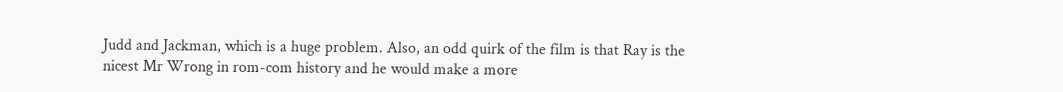Judd and Jackman, which is a huge problem. Also, an odd quirk of the film is that Ray is the nicest Mr Wrong in rom-com history and he would make a more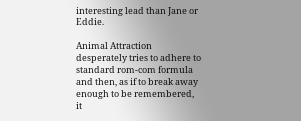interesting lead than Jane or Eddie.

Animal Attraction desperately tries to adhere to standard rom-com formula and then, as if to break away enough to be remembered, it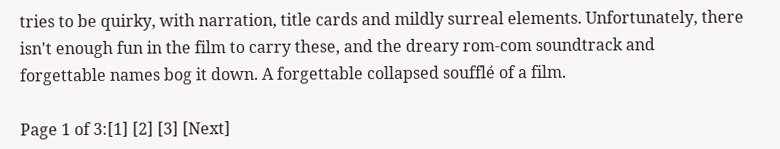tries to be quirky, with narration, title cards and mildly surreal elements. Unfortunately, there isn't enough fun in the film to carry these, and the dreary rom-com soundtrack and forgettable names bog it down. A forgettable collapsed soufflé of a film.

Page 1 of 3:[1] [2] [3] [Next]